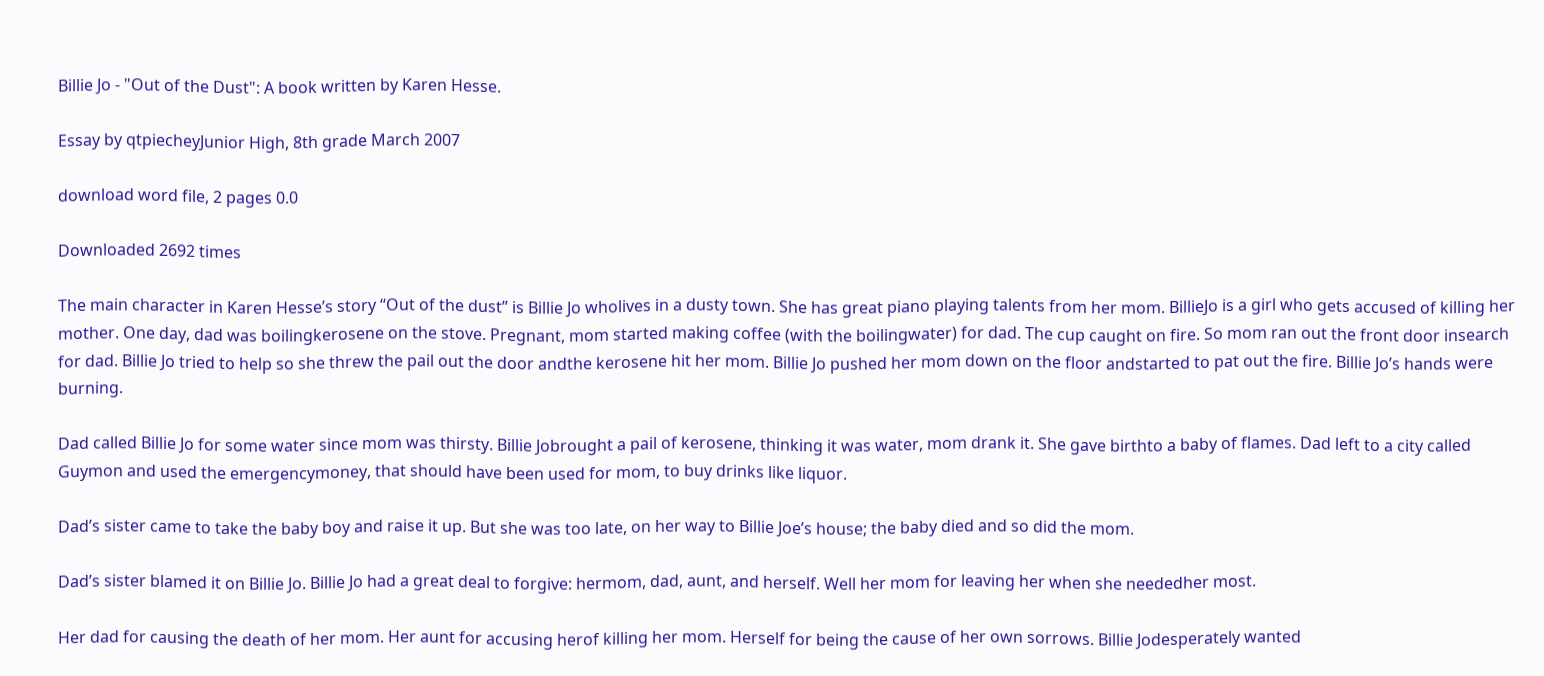Billie Jo - "Out of the Dust": A book written by Karen Hesse.

Essay by qtpiecheyJunior High, 8th grade March 2007

download word file, 2 pages 0.0

Downloaded 2692 times

The main character in Karen Hesse’s story “Out of the dust” is Billie Jo wholives in a dusty town. She has great piano playing talents from her mom. BillieJo is a girl who gets accused of killing her mother. One day, dad was boilingkerosene on the stove. Pregnant, mom started making coffee (with the boilingwater) for dad. The cup caught on fire. So mom ran out the front door insearch for dad. Billie Jo tried to help so she threw the pail out the door andthe kerosene hit her mom. Billie Jo pushed her mom down on the floor andstarted to pat out the fire. Billie Jo’s hands were burning.

Dad called Billie Jo for some water since mom was thirsty. Billie Jobrought a pail of kerosene, thinking it was water, mom drank it. She gave birthto a baby of flames. Dad left to a city called Guymon and used the emergencymoney, that should have been used for mom, to buy drinks like liquor.

Dad’s sister came to take the baby boy and raise it up. But she was too late, on her way to Billie Joe’s house; the baby died and so did the mom.

Dad’s sister blamed it on Billie Jo. Billie Jo had a great deal to forgive: hermom, dad, aunt, and herself. Well her mom for leaving her when she neededher most.

Her dad for causing the death of her mom. Her aunt for accusing herof killing her mom. Herself for being the cause of her own sorrows. Billie Jodesperately wanted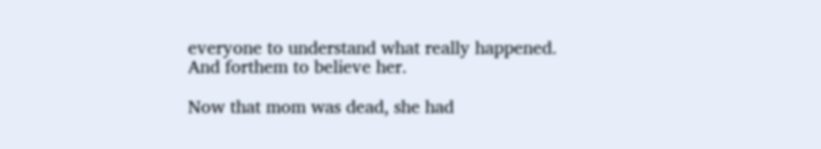everyone to understand what really happened. And forthem to believe her.

Now that mom was dead, she had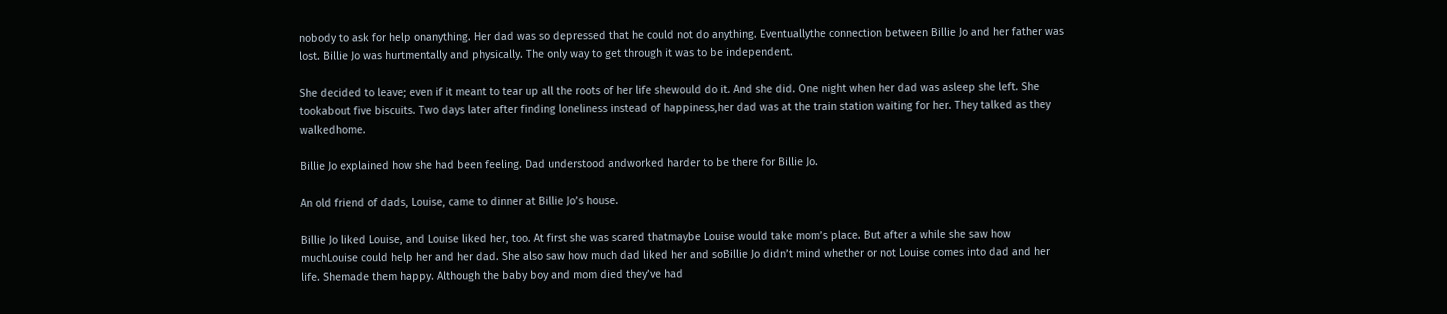nobody to ask for help onanything. Her dad was so depressed that he could not do anything. Eventuallythe connection between Billie Jo and her father was lost. Billie Jo was hurtmentally and physically. The only way to get through it was to be independent.

She decided to leave; even if it meant to tear up all the roots of her life shewould do it. And she did. One night when her dad was asleep she left. She tookabout five biscuits. Two days later after finding loneliness instead of happiness,her dad was at the train station waiting for her. They talked as they walkedhome.

Billie Jo explained how she had been feeling. Dad understood andworked harder to be there for Billie Jo.

An old friend of dads, Louise, came to dinner at Billie Jo’s house.

Billie Jo liked Louise, and Louise liked her, too. At first she was scared thatmaybe Louise would take mom’s place. But after a while she saw how muchLouise could help her and her dad. She also saw how much dad liked her and soBillie Jo didn’t mind whether or not Louise comes into dad and her life. Shemade them happy. Although the baby boy and mom died they’ve had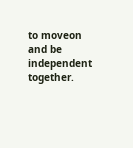to moveon and be independent together.